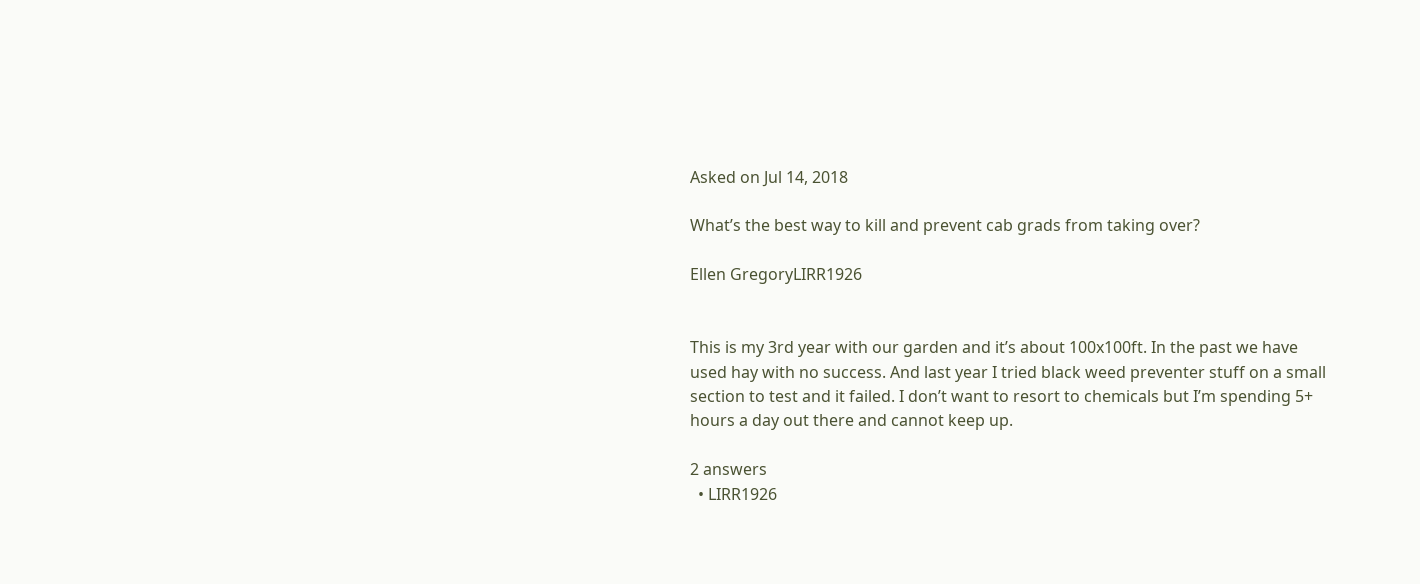Asked on Jul 14, 2018

What’s the best way to kill and prevent cab grads from taking over?

Ellen GregoryLIRR1926


This is my 3rd year with our garden and it’s about 100x100ft. In the past we have used hay with no success. And last year I tried black weed preventer stuff on a small section to test and it failed. I don’t want to resort to chemicals but I’m spending 5+ hours a day out there and cannot keep up.

2 answers
  • LIRR1926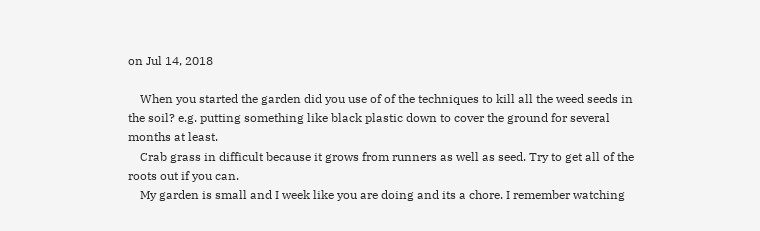on Jul 14, 2018

    When you started the garden did you use of of the techniques to kill all the weed seeds in the soil? e.g. putting something like black plastic down to cover the ground for several months at least.
    Crab grass in difficult because it grows from runners as well as seed. Try to get all of the roots out if you can.
    My garden is small and I week like you are doing and its a chore. I remember watching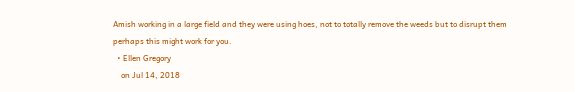Amish working in a large field and they were using hoes, not to totally remove the weeds but to disrupt them perhaps this might work for you.
  • Ellen Gregory
    on Jul 14, 2018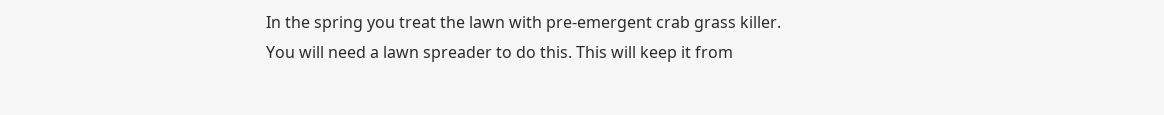In the spring you treat the lawn with pre-emergent crab grass killer. You will need a lawn spreader to do this. This will keep it from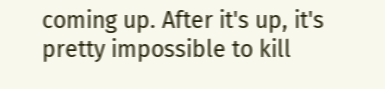coming up. After it's up, it's pretty impossible to kill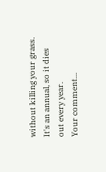without killing your grass. It's an annual, so it dies out every year.
Your comment...